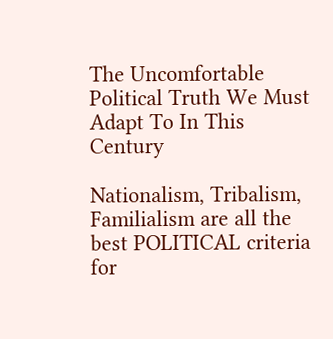The Uncomfortable Political Truth We Must Adapt To In This Century

Nationalism, Tribalism, Familialism are all the best POLITICAL criteria for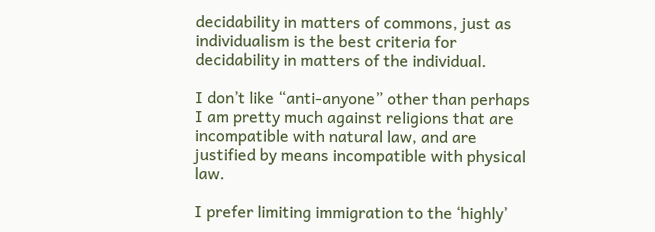decidability in matters of commons, just as individualism is the best criteria for decidability in matters of the individual.

I don’t like “anti-anyone” other than perhaps I am pretty much against religions that are incompatible with natural law, and are justified by means incompatible with physical law.

I prefer limiting immigration to the ‘highly’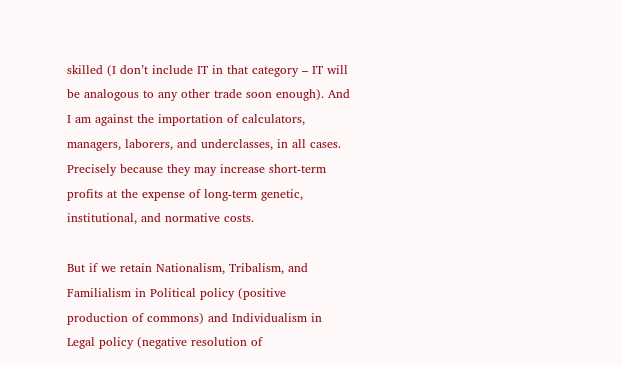skilled (I don’t include IT in that category – IT will be analogous to any other trade soon enough). And I am against the importation of calculators, managers, laborers, and underclasses, in all cases. Precisely because they may increase short-term profits at the expense of long-term genetic, institutional, and normative costs.

But if we retain Nationalism, Tribalism, and Familialism in Political policy (positive production of commons) and Individualism in Legal policy (negative resolution of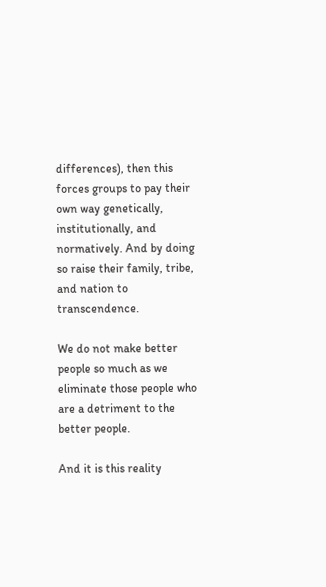differences), then this forces groups to pay their own way genetically, institutionally, and normatively. And by doing so raise their family, tribe, and nation to transcendence.

We do not make better people so much as we eliminate those people who are a detriment to the better people.

And it is this reality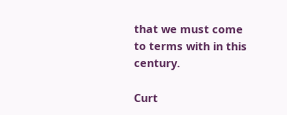that we must come to terms with in this century.

Curt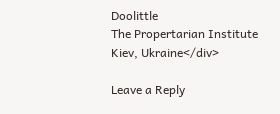Doolittle
The Propertarian Institute
Kiev, Ukraine</div>

Leave a Reply